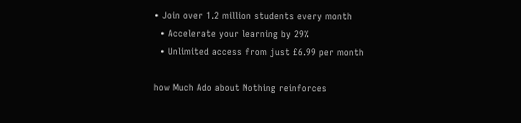• Join over 1.2 million students every month
  • Accelerate your learning by 29%
  • Unlimited access from just £6.99 per month

how Much Ado about Nothing reinforces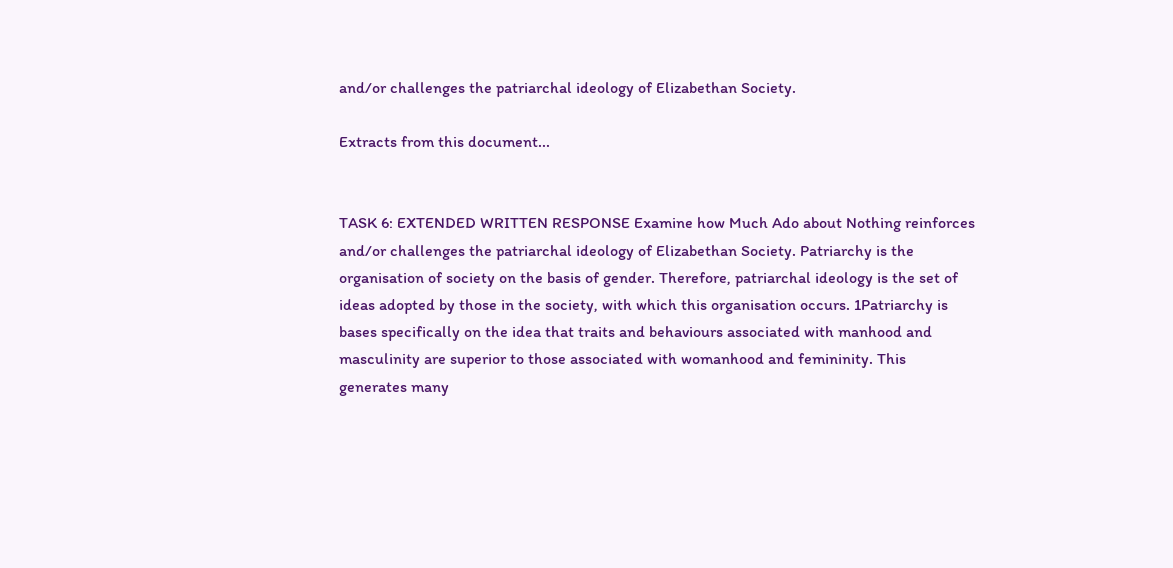and/or challenges the patriarchal ideology of Elizabethan Society.

Extracts from this document...


TASK 6: EXTENDED WRITTEN RESPONSE Examine how Much Ado about Nothing reinforces and/or challenges the patriarchal ideology of Elizabethan Society. Patriarchy is the organisation of society on the basis of gender. Therefore, patriarchal ideology is the set of ideas adopted by those in the society, with which this organisation occurs. 1Patriarchy is bases specifically on the idea that traits and behaviours associated with manhood and masculinity are superior to those associated with womanhood and femininity. This generates many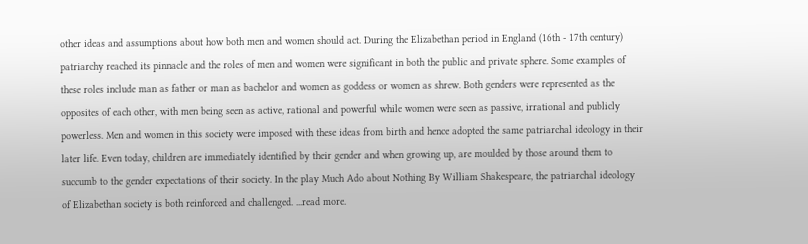other ideas and assumptions about how both men and women should act. During the Elizabethan period in England (16th - 17th century) patriarchy reached its pinnacle and the roles of men and women were significant in both the public and private sphere. Some examples of these roles include man as father or man as bachelor and women as goddess or women as shrew. Both genders were represented as the opposites of each other, with men being seen as active, rational and powerful while women were seen as passive, irrational and publicly powerless. Men and women in this society were imposed with these ideas from birth and hence adopted the same patriarchal ideology in their later life. Even today, children are immediately identified by their gender and when growing up, are moulded by those around them to succumb to the gender expectations of their society. In the play Much Ado about Nothing By William Shakespeare, the patriarchal ideology of Elizabethan society is both reinforced and challenged. ...read more.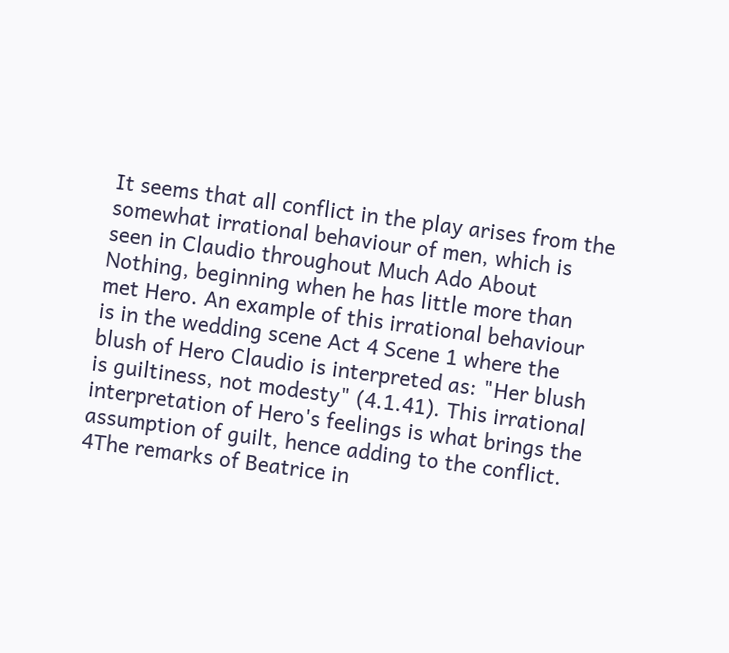It seems that all conflict in the play arises from the somewhat irrational behaviour of men, which is seen in Claudio throughout Much Ado About Nothing, beginning when he has little more than met Hero. An example of this irrational behaviour is in the wedding scene Act 4 Scene 1 where the blush of Hero Claudio is interpreted as: "Her blush is guiltiness, not modesty" (4.1.41). This irrational interpretation of Hero's feelings is what brings the assumption of guilt, hence adding to the conflict. 4The remarks of Beatrice in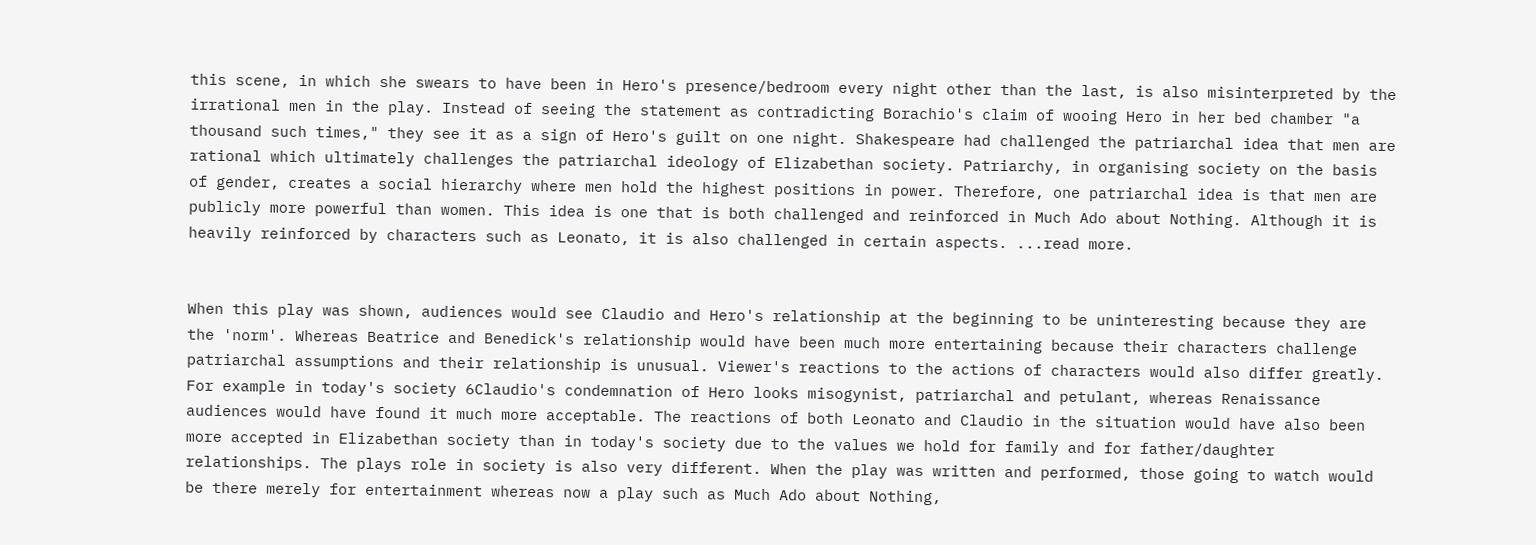this scene, in which she swears to have been in Hero's presence/bedroom every night other than the last, is also misinterpreted by the irrational men in the play. Instead of seeing the statement as contradicting Borachio's claim of wooing Hero in her bed chamber "a thousand such times," they see it as a sign of Hero's guilt on one night. Shakespeare had challenged the patriarchal idea that men are rational which ultimately challenges the patriarchal ideology of Elizabethan society. Patriarchy, in organising society on the basis of gender, creates a social hierarchy where men hold the highest positions in power. Therefore, one patriarchal idea is that men are publicly more powerful than women. This idea is one that is both challenged and reinforced in Much Ado about Nothing. Although it is heavily reinforced by characters such as Leonato, it is also challenged in certain aspects. ...read more.


When this play was shown, audiences would see Claudio and Hero's relationship at the beginning to be uninteresting because they are the 'norm'. Whereas Beatrice and Benedick's relationship would have been much more entertaining because their characters challenge patriarchal assumptions and their relationship is unusual. Viewer's reactions to the actions of characters would also differ greatly. For example in today's society 6Claudio's condemnation of Hero looks misogynist, patriarchal and petulant, whereas Renaissance audiences would have found it much more acceptable. The reactions of both Leonato and Claudio in the situation would have also been more accepted in Elizabethan society than in today's society due to the values we hold for family and for father/daughter relationships. The plays role in society is also very different. When the play was written and performed, those going to watch would be there merely for entertainment whereas now a play such as Much Ado about Nothing,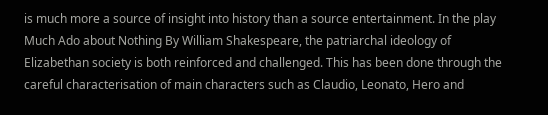is much more a source of insight into history than a source entertainment. In the play Much Ado about Nothing By William Shakespeare, the patriarchal ideology of Elizabethan society is both reinforced and challenged. This has been done through the careful characterisation of main characters such as Claudio, Leonato, Hero and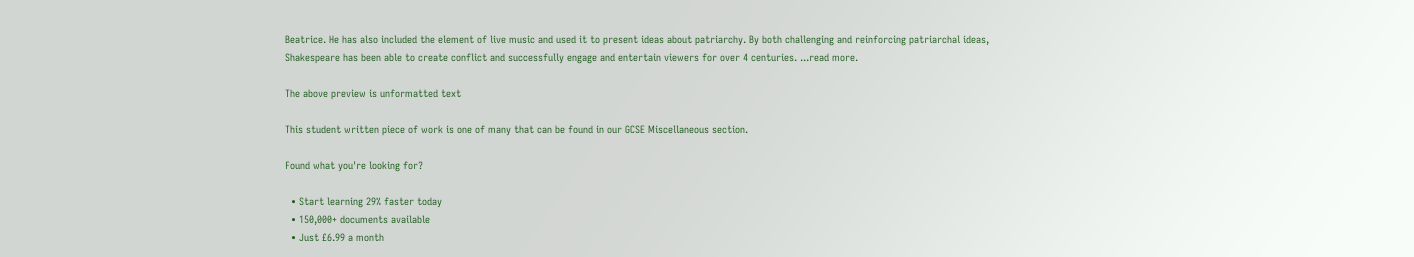Beatrice. He has also included the element of live music and used it to present ideas about patriarchy. By both challenging and reinforcing patriarchal ideas, Shakespeare has been able to create conflict and successfully engage and entertain viewers for over 4 centuries. ...read more.

The above preview is unformatted text

This student written piece of work is one of many that can be found in our GCSE Miscellaneous section.

Found what you're looking for?

  • Start learning 29% faster today
  • 150,000+ documents available
  • Just £6.99 a month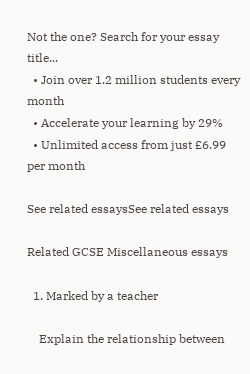Not the one? Search for your essay title...
  • Join over 1.2 million students every month
  • Accelerate your learning by 29%
  • Unlimited access from just £6.99 per month

See related essaysSee related essays

Related GCSE Miscellaneous essays

  1. Marked by a teacher

    Explain the relationship between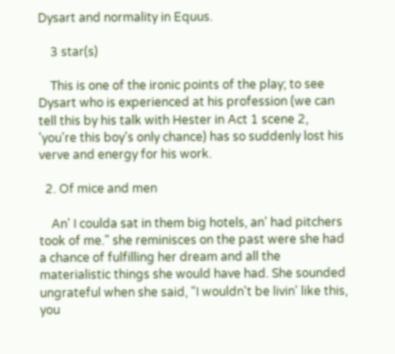Dysart and normality in Equus.

    3 star(s)

    This is one of the ironic points of the play; to see Dysart who is experienced at his profession (we can tell this by his talk with Hester in Act 1 scene 2, 'you're this boy's only chance) has so suddenly lost his verve and energy for his work.

  2. Of mice and men

    An' I coulda sat in them big hotels, an' had pitchers took of me." she reminisces on the past were she had a chance of fulfilling her dream and all the materialistic things she would have had. She sounded ungrateful when she said, "I wouldn't be livin' like this, you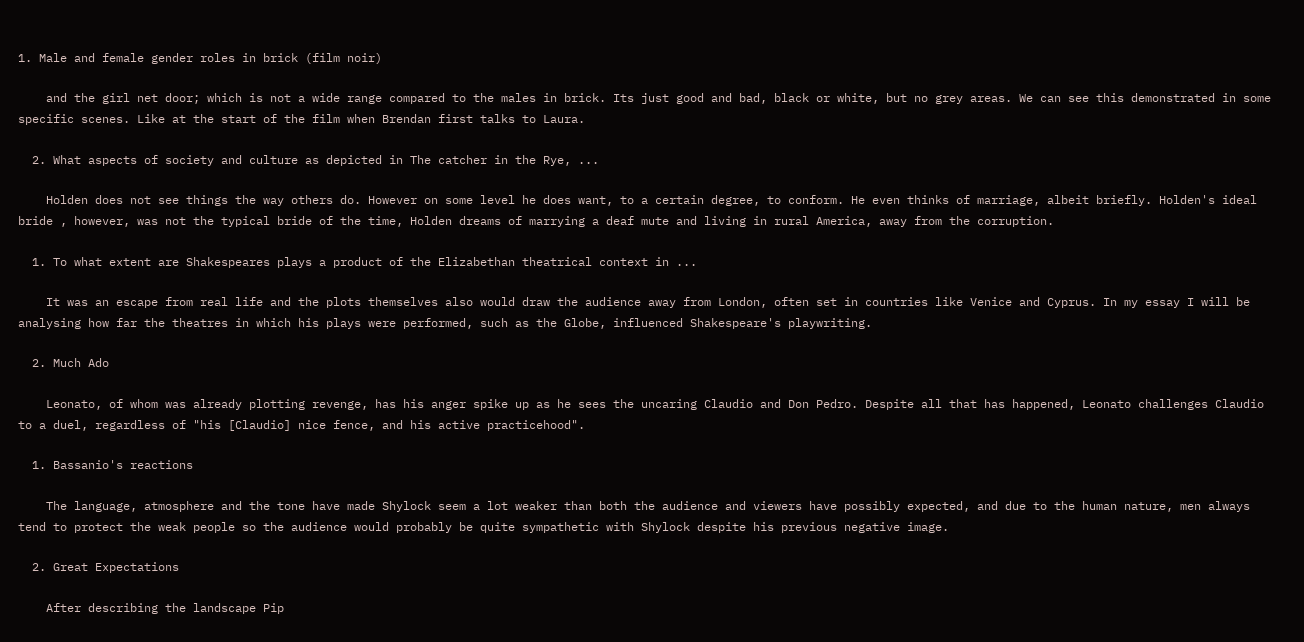1. Male and female gender roles in brick (film noir)

    and the girl net door; which is not a wide range compared to the males in brick. Its just good and bad, black or white, but no grey areas. We can see this demonstrated in some specific scenes. Like at the start of the film when Brendan first talks to Laura.

  2. What aspects of society and culture as depicted in The catcher in the Rye, ...

    Holden does not see things the way others do. However on some level he does want, to a certain degree, to conform. He even thinks of marriage, albeit briefly. Holden's ideal bride , however, was not the typical bride of the time, Holden dreams of marrying a deaf mute and living in rural America, away from the corruption.

  1. To what extent are Shakespeares plays a product of the Elizabethan theatrical context in ...

    It was an escape from real life and the plots themselves also would draw the audience away from London, often set in countries like Venice and Cyprus. In my essay I will be analysing how far the theatres in which his plays were performed, such as the Globe, influenced Shakespeare's playwriting.

  2. Much Ado

    Leonato, of whom was already plotting revenge, has his anger spike up as he sees the uncaring Claudio and Don Pedro. Despite all that has happened, Leonato challenges Claudio to a duel, regardless of "his [Claudio] nice fence, and his active practicehood".

  1. Bassanio's reactions

    The language, atmosphere and the tone have made Shylock seem a lot weaker than both the audience and viewers have possibly expected, and due to the human nature, men always tend to protect the weak people so the audience would probably be quite sympathetic with Shylock despite his previous negative image.

  2. Great Expectations

    After describing the landscape Pip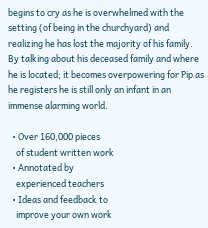begins to cry as he is overwhelmed with the setting (of being in the churchyard) and realizing he has lost the majority of his family. By talking about his deceased family and where he is located; it becomes overpowering for Pip as he registers he is still only an infant in an immense alarming world.

  • Over 160,000 pieces
    of student written work
  • Annotated by
    experienced teachers
  • Ideas and feedback to
    improve your own work